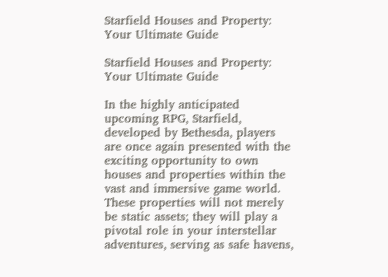Starfield Houses and Property: Your Ultimate Guide

Starfield Houses and Property: Your Ultimate Guide

In the highly anticipated upcoming RPG, Starfield, developed by Bethesda, players are once again presented with the exciting opportunity to own houses and properties within the vast and immersive game world. These properties will not merely be static assets; they will play a pivotal role in your interstellar adventures, serving as safe havens,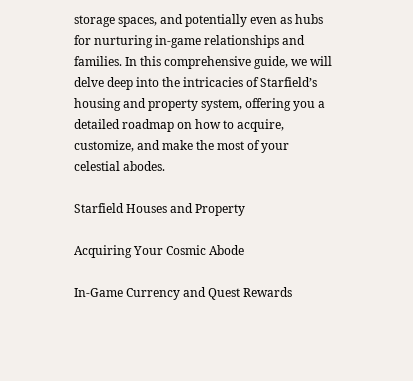storage spaces, and potentially even as hubs for nurturing in-game relationships and families. In this comprehensive guide, we will delve deep into the intricacies of Starfield’s housing and property system, offering you a detailed roadmap on how to acquire, customize, and make the most of your celestial abodes.

Starfield Houses and Property

Acquiring Your Cosmic Abode

In-Game Currency and Quest Rewards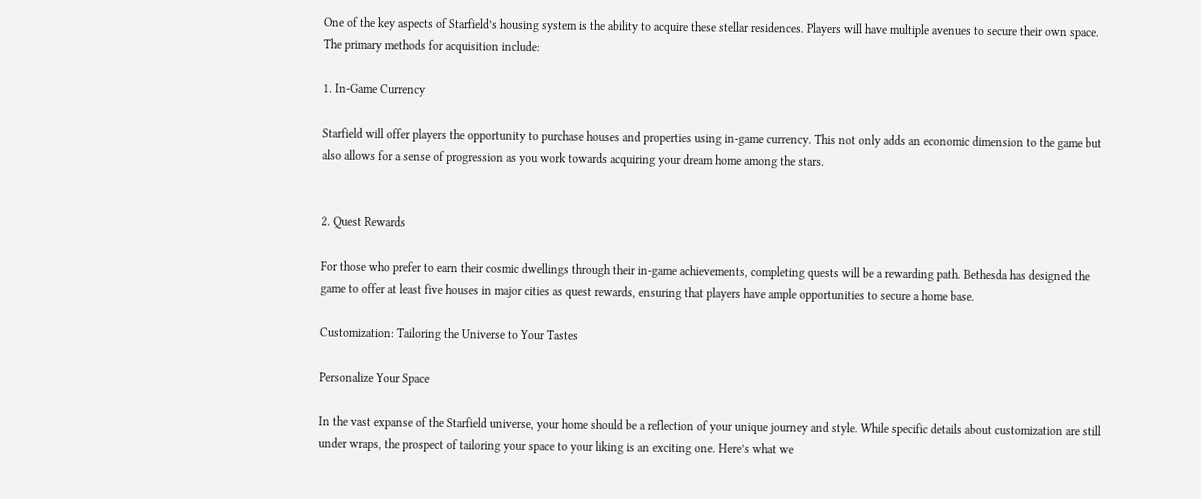One of the key aspects of Starfield’s housing system is the ability to acquire these stellar residences. Players will have multiple avenues to secure their own space. The primary methods for acquisition include:

1. In-Game Currency

Starfield will offer players the opportunity to purchase houses and properties using in-game currency. This not only adds an economic dimension to the game but also allows for a sense of progression as you work towards acquiring your dream home among the stars.


2. Quest Rewards

For those who prefer to earn their cosmic dwellings through their in-game achievements, completing quests will be a rewarding path. Bethesda has designed the game to offer at least five houses in major cities as quest rewards, ensuring that players have ample opportunities to secure a home base.

Customization: Tailoring the Universe to Your Tastes

Personalize Your Space

In the vast expanse of the Starfield universe, your home should be a reflection of your unique journey and style. While specific details about customization are still under wraps, the prospect of tailoring your space to your liking is an exciting one. Here’s what we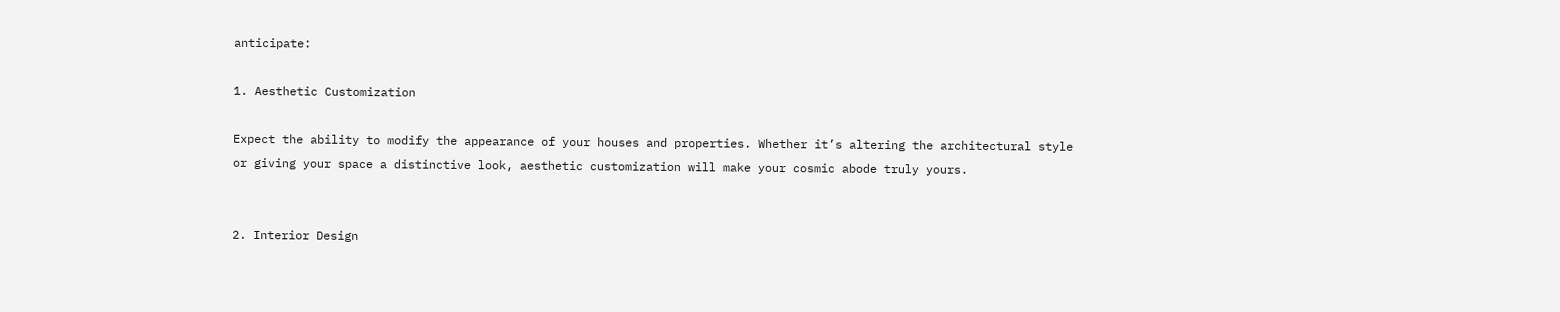anticipate:

1. Aesthetic Customization

Expect the ability to modify the appearance of your houses and properties. Whether it’s altering the architectural style or giving your space a distinctive look, aesthetic customization will make your cosmic abode truly yours.


2. Interior Design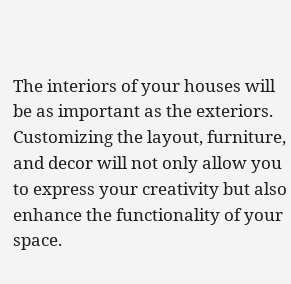The interiors of your houses will be as important as the exteriors. Customizing the layout, furniture, and decor will not only allow you to express your creativity but also enhance the functionality of your space.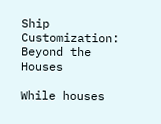Ship Customization: Beyond the Houses

While houses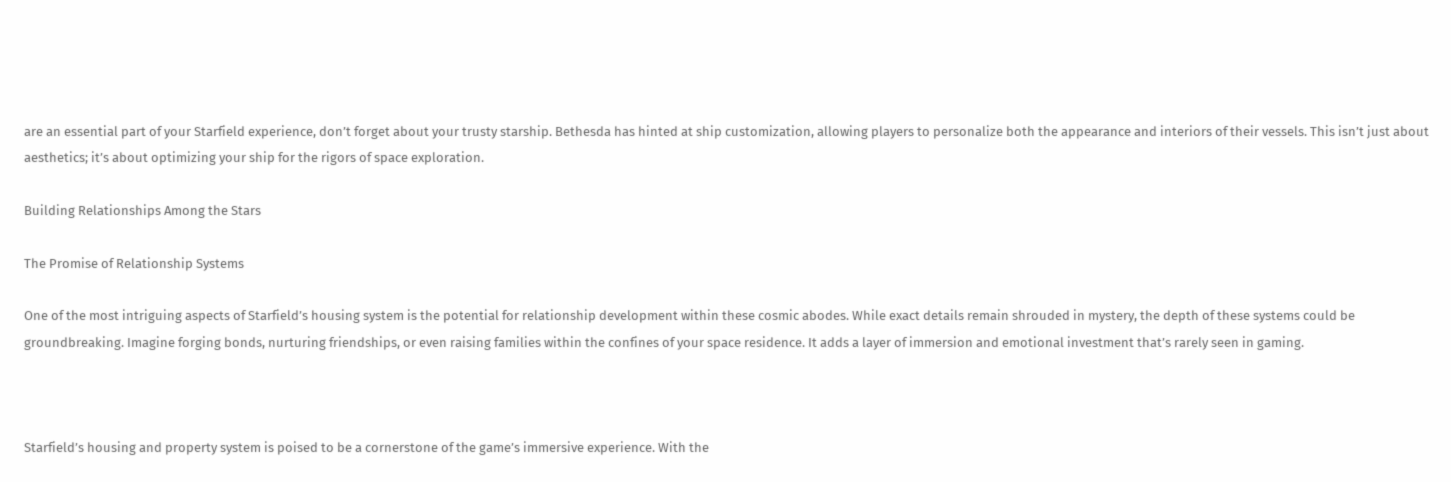are an essential part of your Starfield experience, don’t forget about your trusty starship. Bethesda has hinted at ship customization, allowing players to personalize both the appearance and interiors of their vessels. This isn’t just about aesthetics; it’s about optimizing your ship for the rigors of space exploration.

Building Relationships Among the Stars

The Promise of Relationship Systems

One of the most intriguing aspects of Starfield’s housing system is the potential for relationship development within these cosmic abodes. While exact details remain shrouded in mystery, the depth of these systems could be groundbreaking. Imagine forging bonds, nurturing friendships, or even raising families within the confines of your space residence. It adds a layer of immersion and emotional investment that’s rarely seen in gaming.



Starfield’s housing and property system is poised to be a cornerstone of the game’s immersive experience. With the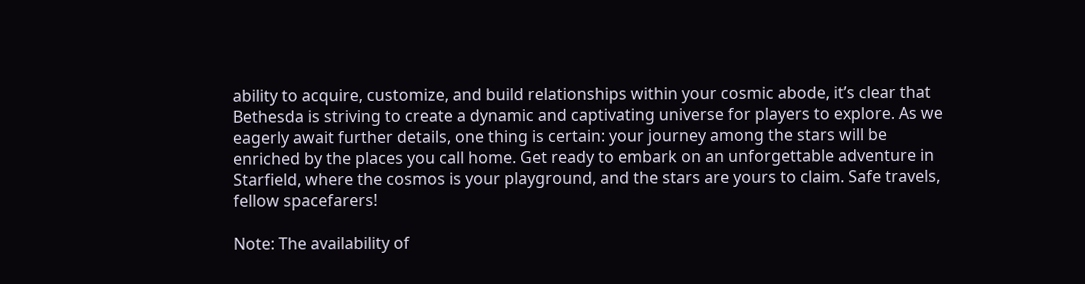ability to acquire, customize, and build relationships within your cosmic abode, it’s clear that Bethesda is striving to create a dynamic and captivating universe for players to explore. As we eagerly await further details, one thing is certain: your journey among the stars will be enriched by the places you call home. Get ready to embark on an unforgettable adventure in Starfield, where the cosmos is your playground, and the stars are yours to claim. Safe travels, fellow spacefarers!

Note: The availability of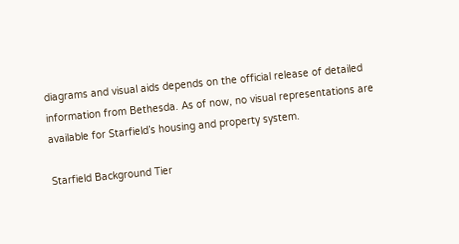diagrams and visual aids depends on the official release of detailed information from Bethesda. As of now, no visual representations are available for Starfield’s housing and property system.

Starfield Background Tier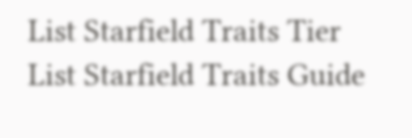List Starfield Traits Tier List Starfield Traits Guide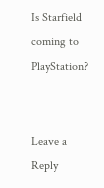Is Starfield coming to PlayStation?


Leave a Reply